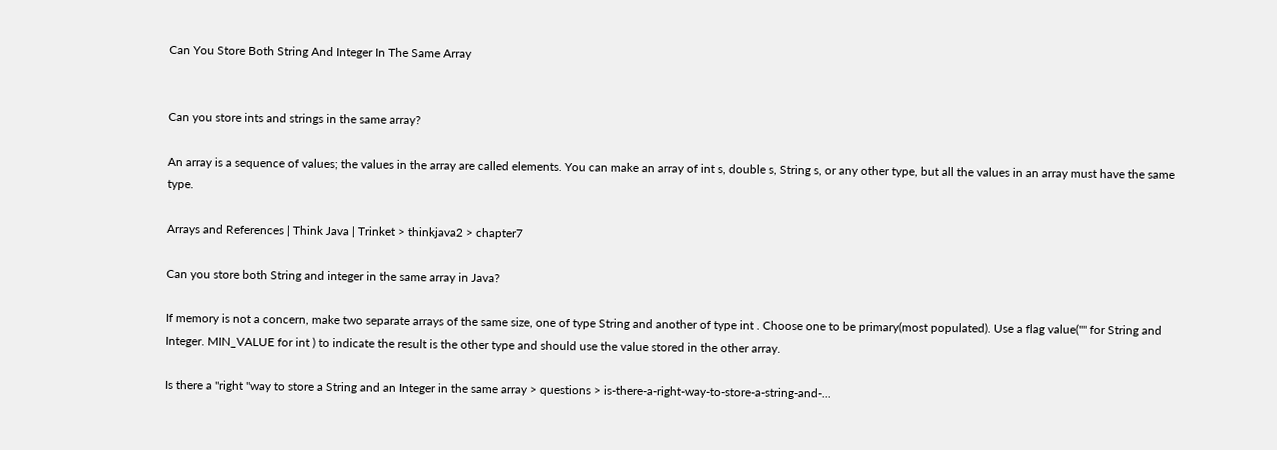Can You Store Both String And Integer In The Same Array


Can you store ints and strings in the same array?

An array is a sequence of values; the values in the array are called elements. You can make an array of int s, double s, String s, or any other type, but all the values in an array must have the same type.

Arrays and References | Think Java | Trinket > thinkjava2 > chapter7

Can you store both String and integer in the same array in Java?

If memory is not a concern, make two separate arrays of the same size, one of type String and another of type int . Choose one to be primary(most populated). Use a flag value("" for String and Integer. MIN_VALUE for int ) to indicate the result is the other type and should use the value stored in the other array.

Is there a "right "way to store a String and an Integer in the same array > questions > is-there-a-right-way-to-store-a-string-and-...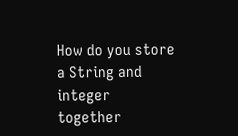How do you store a String and integer together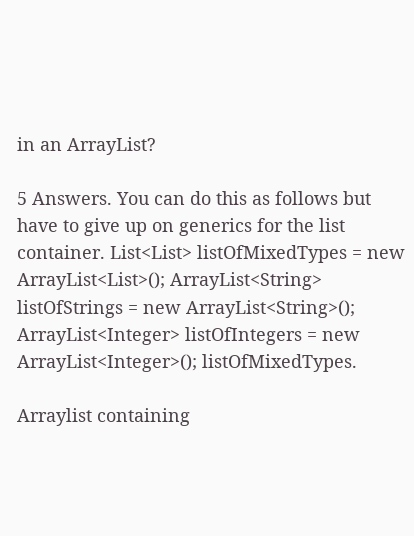in an ArrayList?

5 Answers. You can do this as follows but have to give up on generics for the list container. List<List> listOfMixedTypes = new ArrayList<List>(); ArrayList<String> listOfStrings = new ArrayList<String>(); ArrayList<Integer> listOfIntegers = new ArrayList<Integer>(); listOfMixedTypes.

Arraylist containing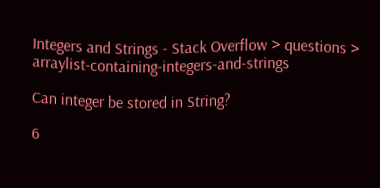Integers and Strings - Stack Overflow > questions > arraylist-containing-integers-and-strings

Can integer be stored in String?

6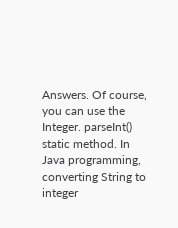Answers. Of course, you can use the Integer. parseInt() static method. In Java programming, converting String to integer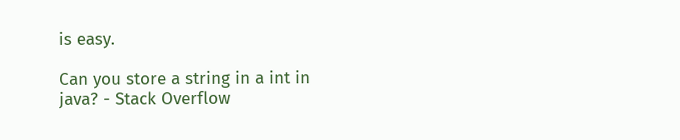is easy.

Can you store a string in a int in java? - Stack Overflow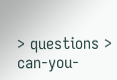> questions > can-you-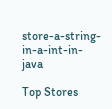store-a-string-in-a-int-in-java

Top Stores